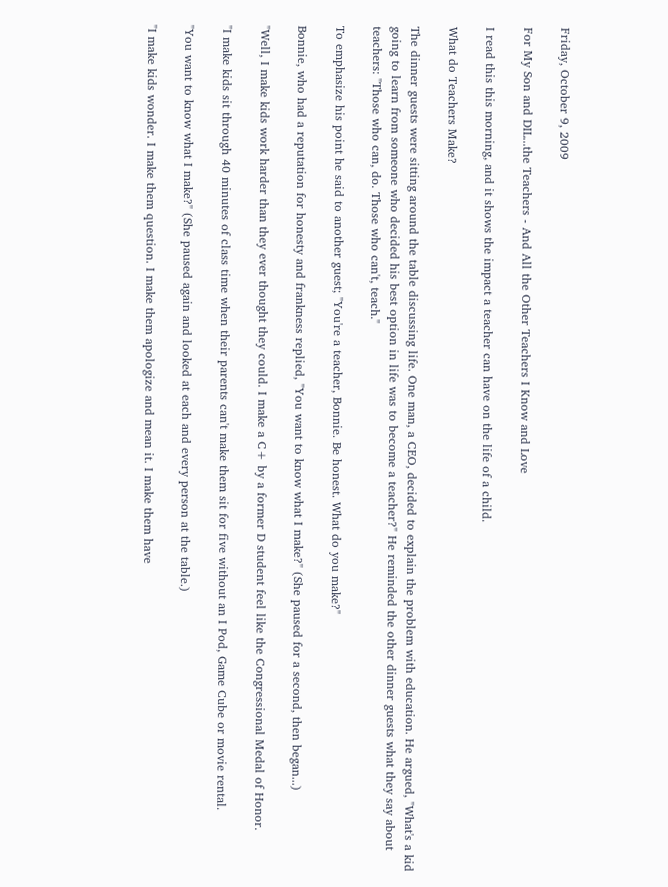Friday, October 9, 2009

For My Son and DIL...the Teachers - And All the Other Teachers I Know and Love

I read this this morning, and it shows the impact a teacher can have on the life of a child.

What do Teachers Make?

The dinner guests were sitting around the table discussing life. One man, a CEO, decided to explain the problem with education. He argued, "What's a kid going to learn from someone who decided his best option in life was to become a teacher?" He reminded the other dinner guests what they say about teachers: "Those who can, do. Those who can't, teach."

To emphasize his point he said to another guest; "You're a teacher, Bonnie. Be honest. What do you make?"

Bonnie, who had a reputation for honesty and frankness replied, "You want to know what I make?" (She paused for a second, then began...)

"Well, I make kids work harder than they ever thought they could. I make a C+ by a former D student feel like the Congressional Medal of Honor.

"I make kids sit through 40 minutes of class time when their parents can't make them sit for five without an I Pod, Game Cube or movie rental.

"You want to know what I make?" (She paused again and looked at each and every person at the table.)

"I make kids wonder. I make them question. I make them apologize and mean it. I make them have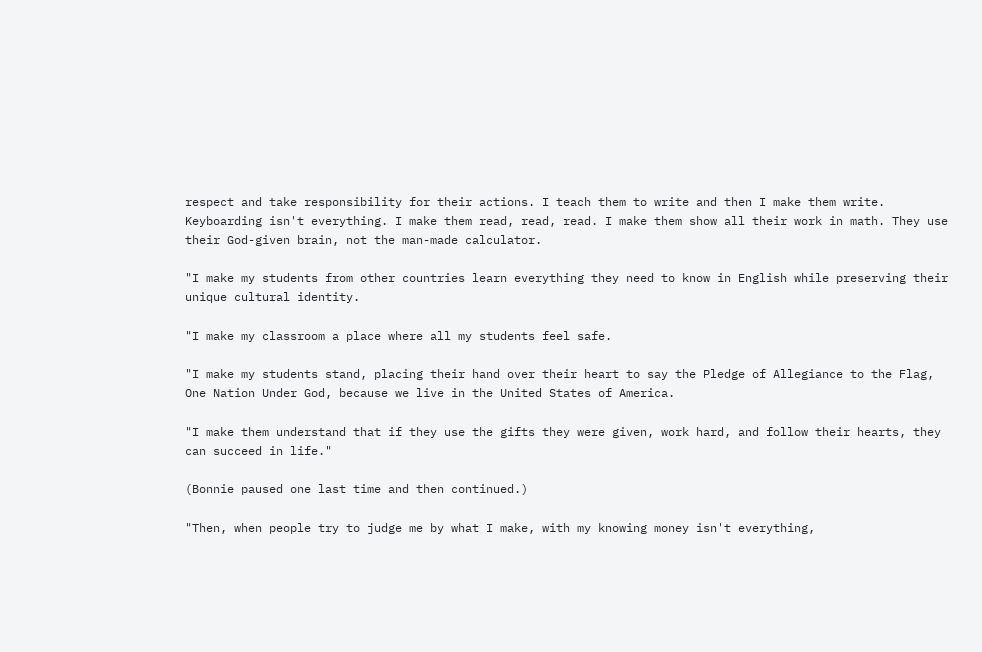respect and take responsibility for their actions. I teach them to write and then I make them write. Keyboarding isn't everything. I make them read, read, read. I make them show all their work in math. They use their God-given brain, not the man-made calculator.

"I make my students from other countries learn everything they need to know in English while preserving their unique cultural identity.

"I make my classroom a place where all my students feel safe.

"I make my students stand, placing their hand over their heart to say the Pledge of Allegiance to the Flag, One Nation Under God, because we live in the United States of America.

"I make them understand that if they use the gifts they were given, work hard, and follow their hearts, they can succeed in life."

(Bonnie paused one last time and then continued.)

"Then, when people try to judge me by what I make, with my knowing money isn't everything,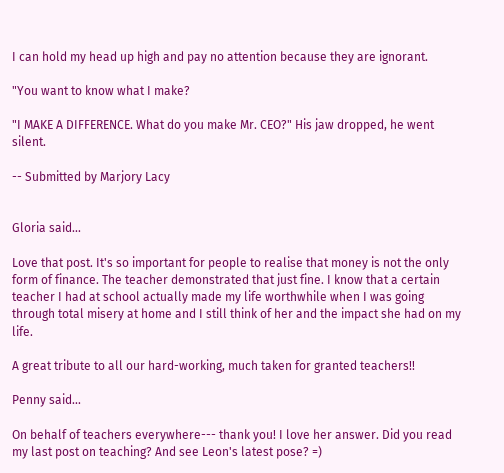I can hold my head up high and pay no attention because they are ignorant.

"You want to know what I make?

"I MAKE A DIFFERENCE. What do you make Mr. CEO?" His jaw dropped, he went silent.

-- Submitted by Marjory Lacy


Gloria said...

Love that post. It's so important for people to realise that money is not the only form of finance. The teacher demonstrated that just fine. I know that a certain teacher I had at school actually made my life worthwhile when I was going through total misery at home and I still think of her and the impact she had on my life.

A great tribute to all our hard-working, much taken for granted teachers!!

Penny said...

On behalf of teachers everywhere--- thank you! I love her answer. Did you read my last post on teaching? And see Leon's latest pose? =)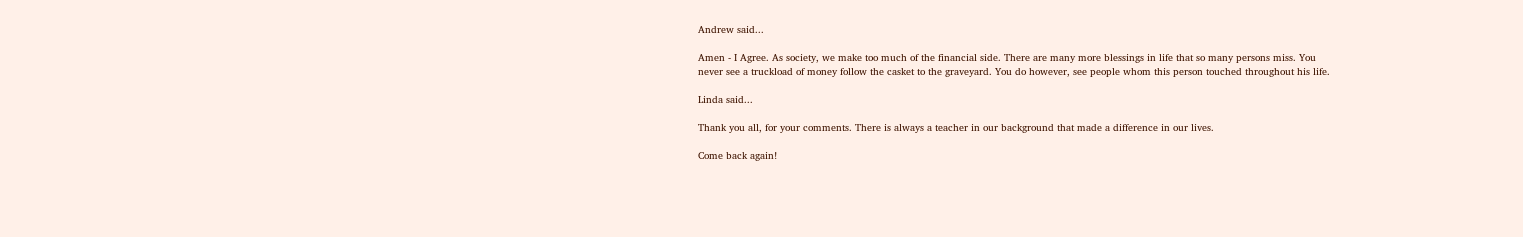Andrew said...

Amen - I Agree. As society, we make too much of the financial side. There are many more blessings in life that so many persons miss. You never see a truckload of money follow the casket to the graveyard. You do however, see people whom this person touched throughout his life.

Linda said...

Thank you all, for your comments. There is always a teacher in our background that made a difference in our lives.

Come back again!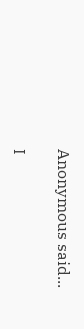Anonymous said...

I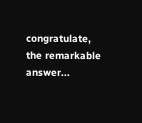congratulate, the remarkable answer...